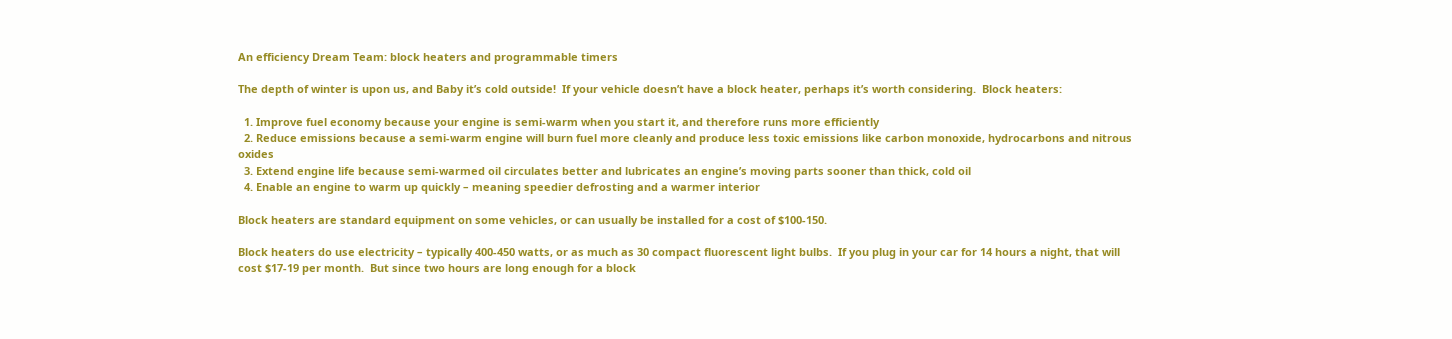An efficiency Dream Team: block heaters and programmable timers

The depth of winter is upon us, and Baby it’s cold outside!  If your vehicle doesn’t have a block heater, perhaps it’s worth considering.  Block heaters:

  1. Improve fuel economy because your engine is semi-warm when you start it, and therefore runs more efficiently
  2. Reduce emissions because a semi-warm engine will burn fuel more cleanly and produce less toxic emissions like carbon monoxide, hydrocarbons and nitrous oxides
  3. Extend engine life because semi-warmed oil circulates better and lubricates an engine’s moving parts sooner than thick, cold oil
  4. Enable an engine to warm up quickly – meaning speedier defrosting and a warmer interior

Block heaters are standard equipment on some vehicles, or can usually be installed for a cost of $100-150.

Block heaters do use electricity – typically 400-450 watts, or as much as 30 compact fluorescent light bulbs.  If you plug in your car for 14 hours a night, that will cost $17-19 per month.  But since two hours are long enough for a block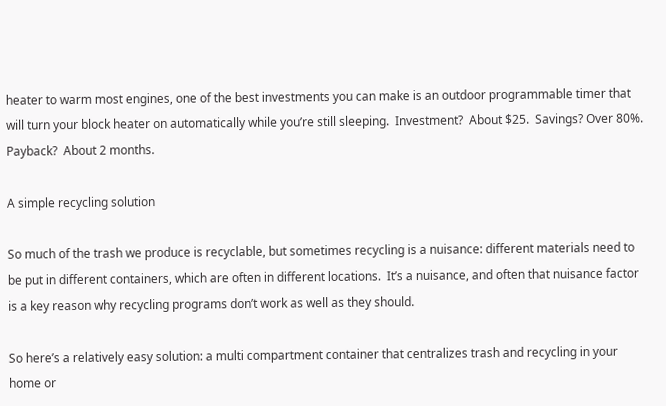heater to warm most engines, one of the best investments you can make is an outdoor programmable timer that will turn your block heater on automatically while you’re still sleeping.  Investment?  About $25.  Savings? Over 80%.  Payback?  About 2 months.

A simple recycling solution

So much of the trash we produce is recyclable, but sometimes recycling is a nuisance: different materials need to be put in different containers, which are often in different locations.  It’s a nuisance, and often that nuisance factor is a key reason why recycling programs don’t work as well as they should.

So here’s a relatively easy solution: a multi compartment container that centralizes trash and recycling in your home or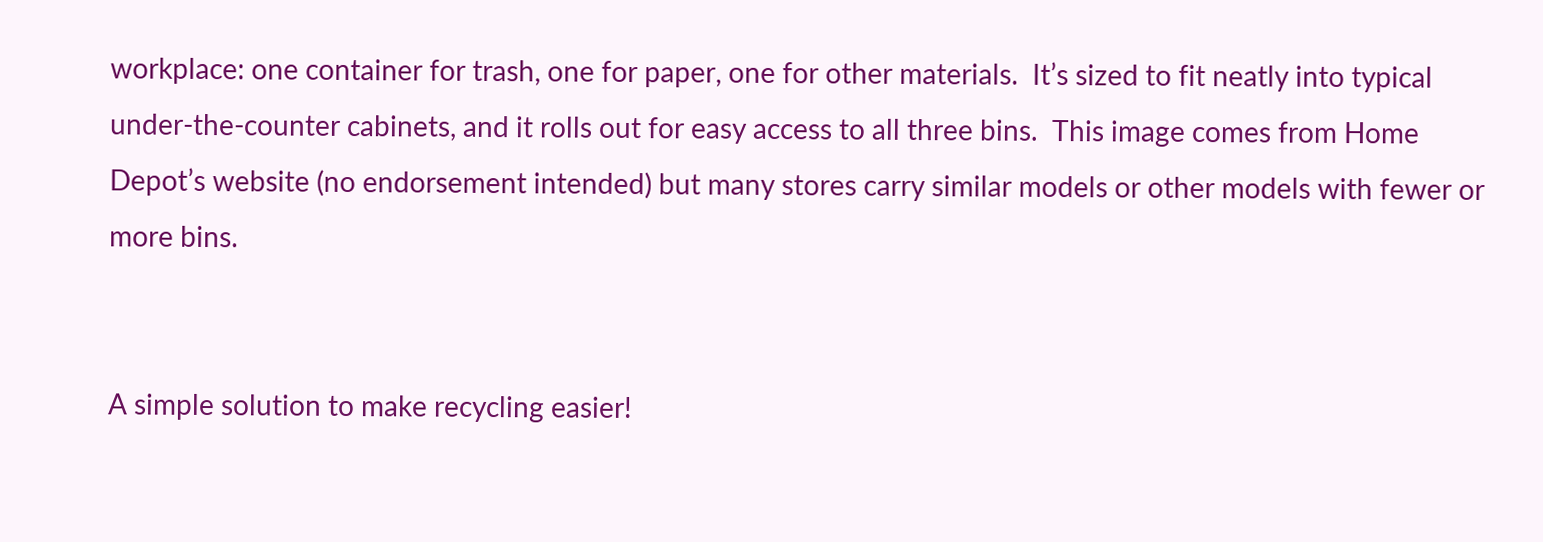workplace: one container for trash, one for paper, one for other materials.  It’s sized to fit neatly into typical under-the-counter cabinets, and it rolls out for easy access to all three bins.  This image comes from Home Depot’s website (no endorsement intended) but many stores carry similar models or other models with fewer or more bins.


A simple solution to make recycling easier!